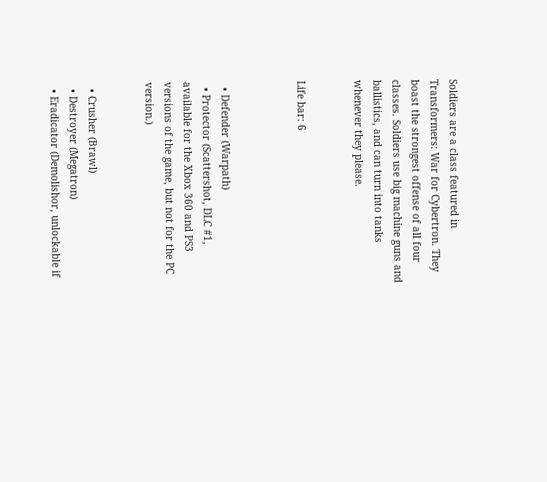Soldiers are a class featured in Transformers: War for Cybertron. They boast the strongest offense of all four classes. Soldiers use big machine guns and ballistics, and can turn into tanks whenever they please.


Life bar: 6



  • Defender (Warpath)
  • Protector (Scattershot, DLC #1, available for the Xbox 360 and PS3 versions of the game, but not for the PC version.)


  • Crusher (Brawl)
  • Destroyer (Megatron)
  • Eradicator (Demolishor, unlockable if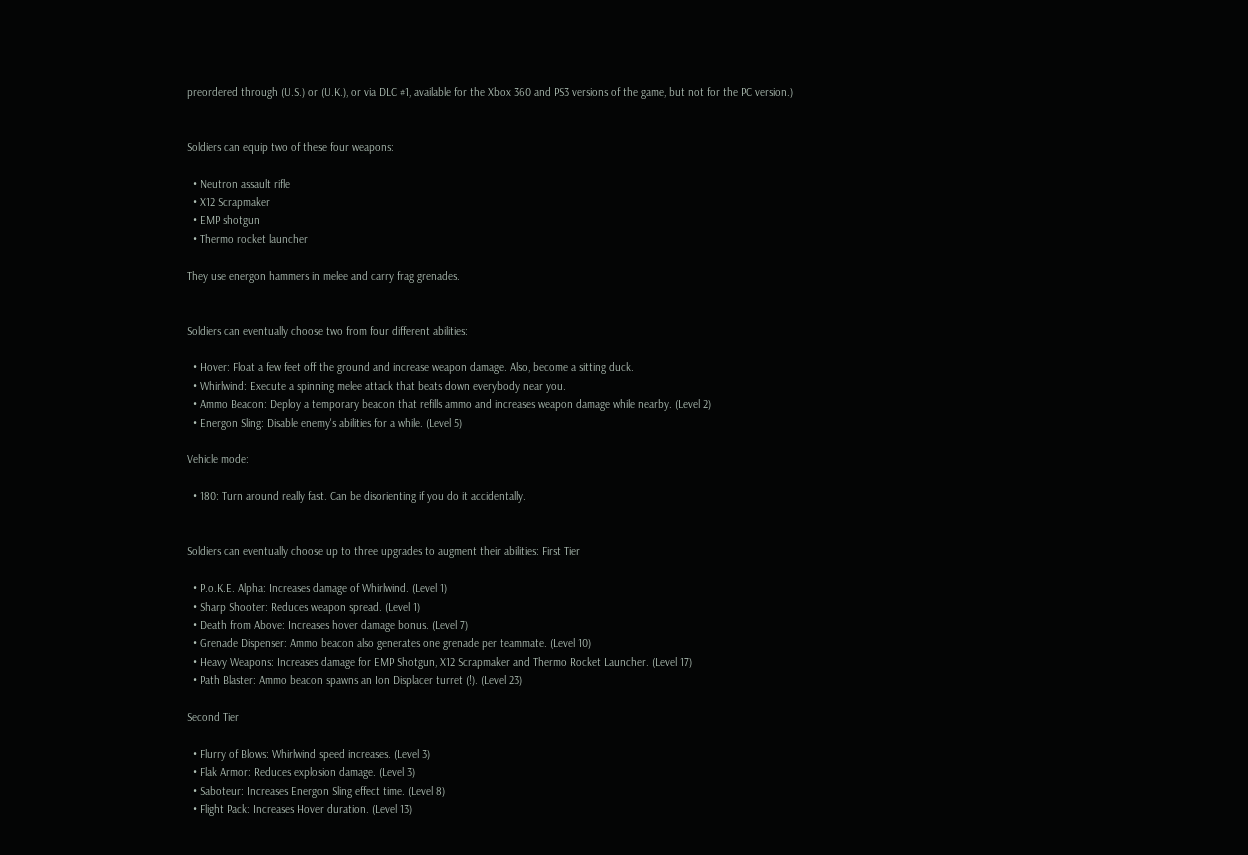preordered through (U.S.) or (U.K.), or via DLC #1, available for the Xbox 360 and PS3 versions of the game, but not for the PC version.)


Soldiers can equip two of these four weapons:

  • Neutron assault rifle
  • X12 Scrapmaker
  • EMP shotgun
  • Thermo rocket launcher

They use energon hammers in melee and carry frag grenades.


Soldiers can eventually choose two from four different abilities:

  • Hover: Float a few feet off the ground and increase weapon damage. Also, become a sitting duck.
  • Whirlwind: Execute a spinning melee attack that beats down everybody near you.
  • Ammo Beacon: Deploy a temporary beacon that refills ammo and increases weapon damage while nearby. (Level 2)
  • Energon Sling: Disable enemy's abilities for a while. (Level 5)

Vehicle mode:

  • 180: Turn around really fast. Can be disorienting if you do it accidentally.


Soldiers can eventually choose up to three upgrades to augment their abilities: First Tier

  • P.o.K.E. Alpha: Increases damage of Whirlwind. (Level 1)
  • Sharp Shooter: Reduces weapon spread. (Level 1)
  • Death from Above: Increases hover damage bonus. (Level 7)
  • Grenade Dispenser: Ammo beacon also generates one grenade per teammate. (Level 10)
  • Heavy Weapons: Increases damage for EMP Shotgun, X12 Scrapmaker and Thermo Rocket Launcher. (Level 17)
  • Path Blaster: Ammo beacon spawns an Ion Displacer turret (!). (Level 23)

Second Tier

  • Flurry of Blows: Whirlwind speed increases. (Level 3)
  • Flak Armor: Reduces explosion damage. (Level 3)
  • Saboteur: Increases Energon Sling effect time. (Level 8)
  • Flight Pack: Increases Hover duration. (Level 13)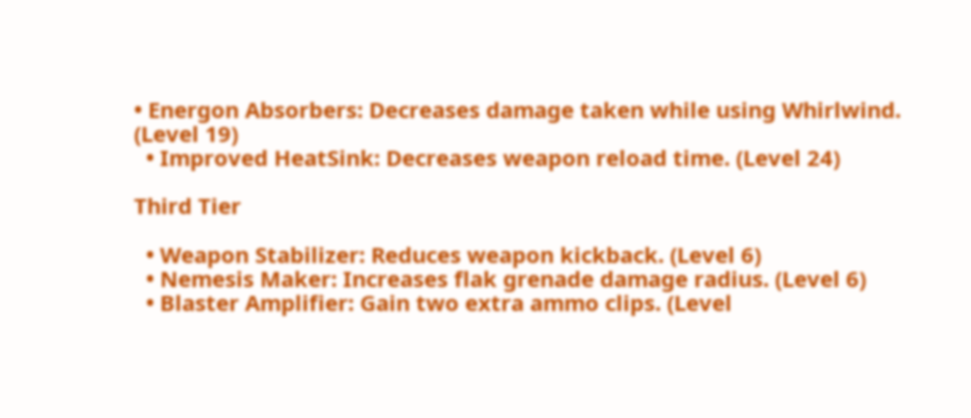• Energon Absorbers: Decreases damage taken while using Whirlwind. (Level 19)
  • Improved HeatSink: Decreases weapon reload time. (Level 24)

Third Tier

  • Weapon Stabilizer: Reduces weapon kickback. (Level 6)
  • Nemesis Maker: Increases flak grenade damage radius. (Level 6)
  • Blaster Amplifier: Gain two extra ammo clips. (Level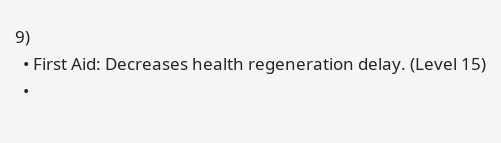9)
  • First Aid: Decreases health regeneration delay. (Level 15)
  •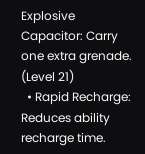Explosive Capacitor: Carry one extra grenade. (Level 21)
  • Rapid Recharge: Reduces ability recharge time.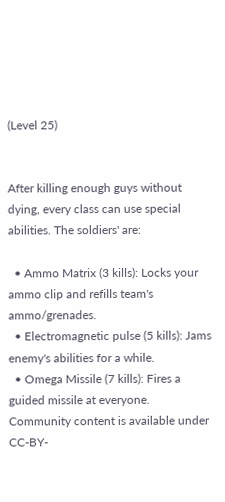(Level 25)


After killing enough guys without dying, every class can use special abilities. The soldiers' are:

  • Ammo Matrix (3 kills): Locks your ammo clip and refills team's ammo/grenades.
  • Electromagnetic pulse (5 kills): Jams enemy's abilities for a while.
  • Omega Missile (7 kills): Fires a guided missile at everyone.
Community content is available under CC-BY-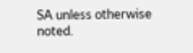SA unless otherwise noted.